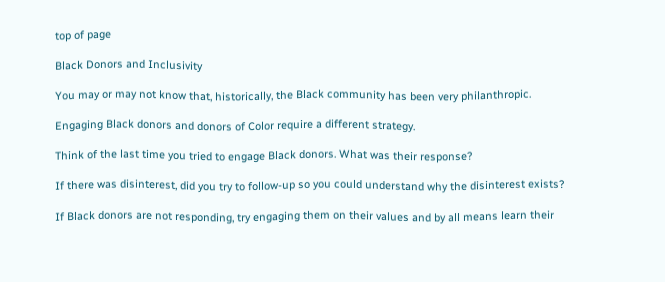top of page

Black Donors and Inclusivity

You may or may not know that, historically, the Black community has been very philanthropic.

Engaging Black donors and donors of Color require a different strategy.

Think of the last time you tried to engage Black donors. What was their response?

If there was disinterest, did you try to follow-up so you could understand why the disinterest exists?

If Black donors are not responding, try engaging them on their values and by all means learn their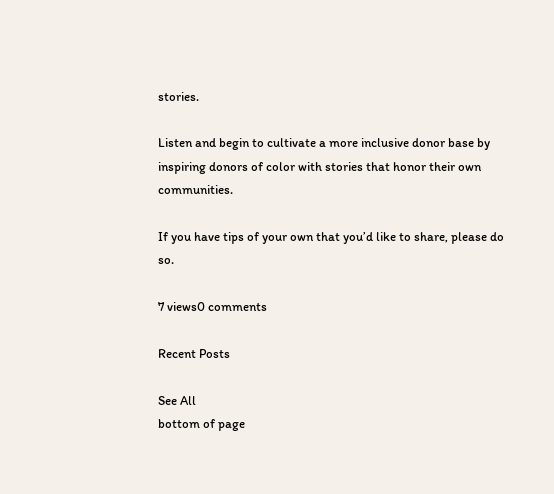stories.

Listen and begin to cultivate a more inclusive donor base by inspiring donors of color with stories that honor their own communities.

If you have tips of your own that you’d like to share, please do so.

7 views0 comments

Recent Posts

See All
bottom of page